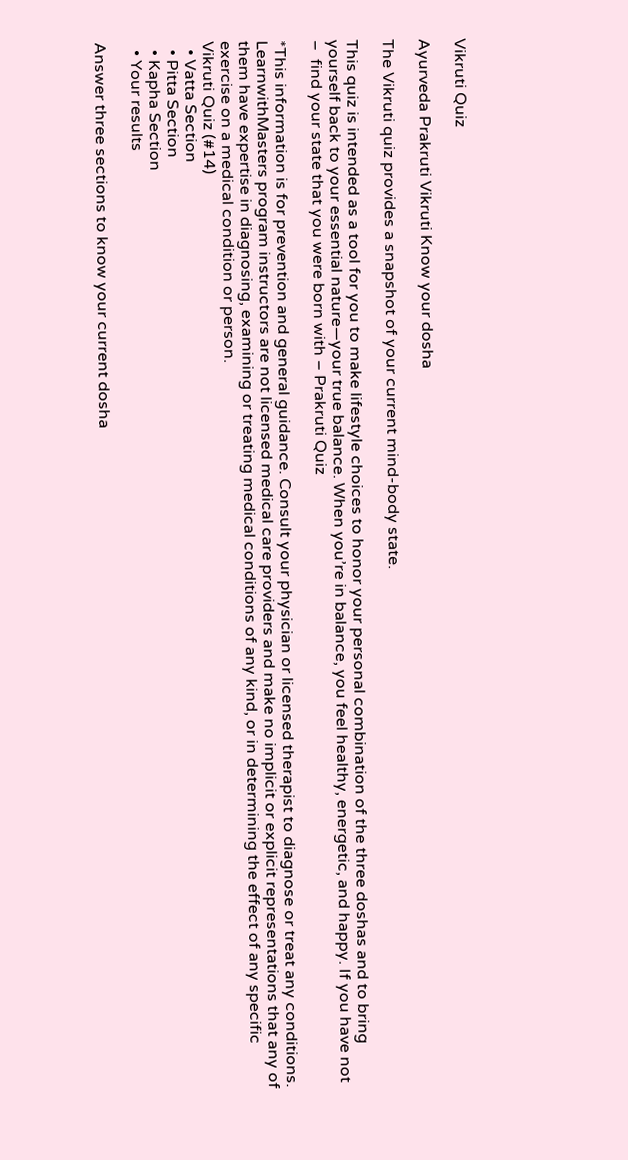Vikruti Quiz

Ayurveda Prakruti Vikruti Know your dosha

The Vikruti quiz provides a snapshot of your current mind-body state.

This quiz is intended as a tool for you to make lifestyle choices to honor your personal combination of the three doshas and to bring yourself back to your essential nature—your true balance. When you’re in balance, you feel healthy, energetic, and happy. If you have not  –  find your state that you were born with – Prakruti Quiz

*This information is for prevention and general guidance. Consult your physician or licensed therapist to diagnose or treat any conditions. LearnwithMasters program instructors are not licensed medical care providers and make no implicit or explicit representations that any of them have expertise in diagnosing, examining or treating medical conditions of any kind, or in determining the effect of any specific exercise on a medical condition or person.
Vikruti Quiz (#14)
  • Vatta Section
  • Pitta Section
  • Kapha Section
  • Your results

Answer three sections to know your current dosha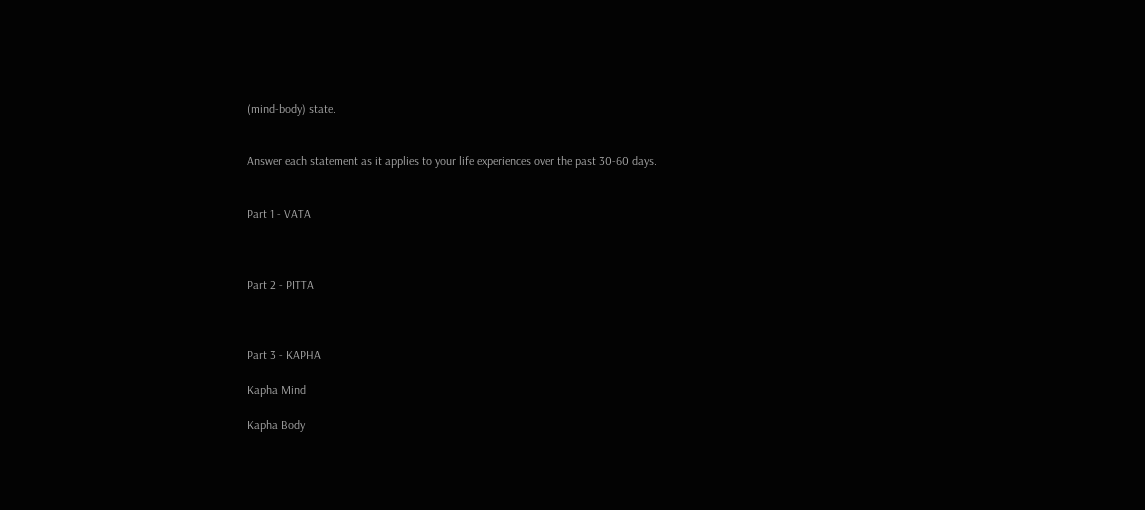(mind-body) state.


Answer each statement as it applies to your life experiences over the past 30-60 days.


Part 1 - VATA



Part 2 - PITTA



Part 3 - KAPHA

Kapha Mind

Kapha Body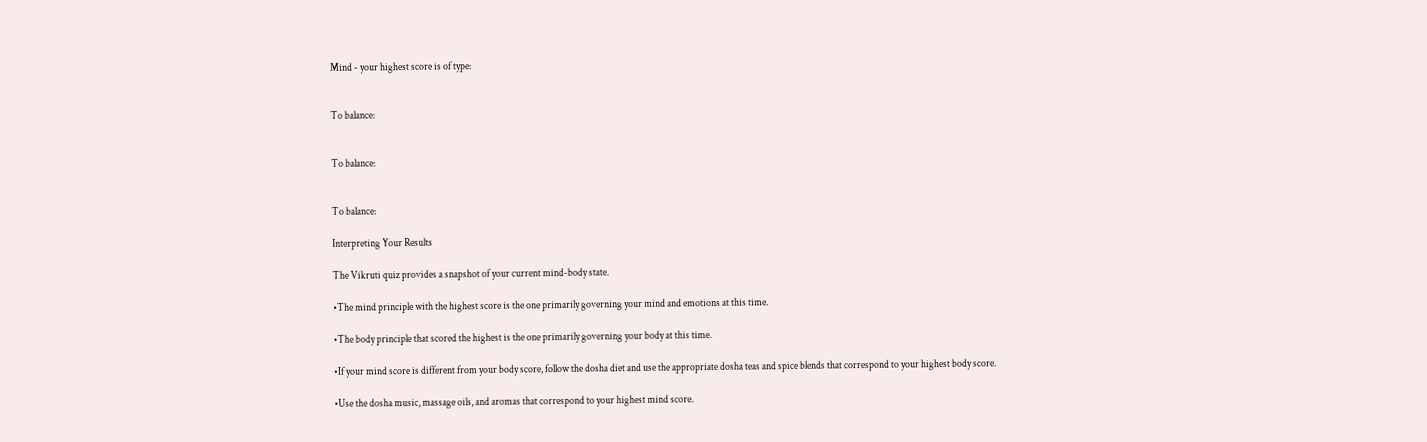Mind - your highest score is of type:


To balance:


To balance:


To balance:

Interpreting Your Results

The Vikruti quiz provides a snapshot of your current mind-body state.

•The mind principle with the highest score is the one primarily governing your mind and emotions at this time.

•The body principle that scored the highest is the one primarily governing your body at this time.

•If your mind score is different from your body score, follow the dosha diet and use the appropriate dosha teas and spice blends that correspond to your highest body score.

•Use the dosha music, massage oils, and aromas that correspond to your highest mind score.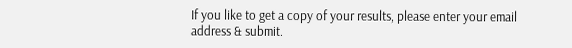If you like to get a copy of your results, please enter your email address & submit.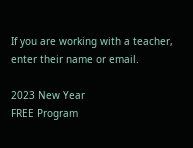If you are working with a teacher, enter their name or email.

2023 New Year
FREE Program